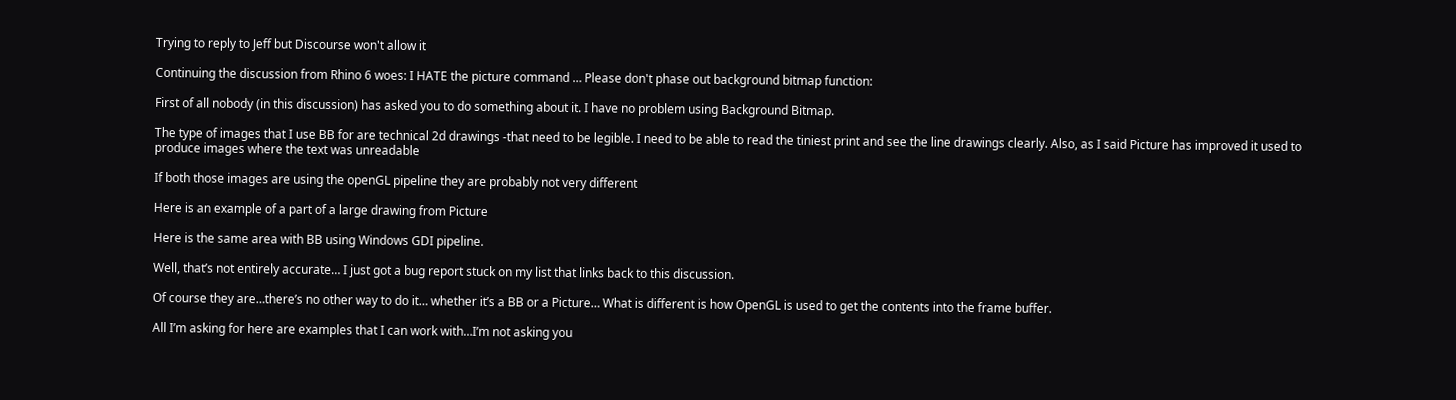Trying to reply to Jeff but Discourse won't allow it

Continuing the discussion from Rhino 6 woes: I HATE the picture command … Please don't phase out background bitmap function:

First of all nobody (in this discussion) has asked you to do something about it. I have no problem using Background Bitmap.

The type of images that I use BB for are technical 2d drawings -that need to be legible. I need to be able to read the tiniest print and see the line drawings clearly. Also, as I said Picture has improved it used to produce images where the text was unreadable

If both those images are using the openGL pipeline they are probably not very different

Here is an example of a part of a large drawing from Picture

Here is the same area with BB using Windows GDI pipeline.

Well, that’s not entirely accurate… I just got a bug report stuck on my list that links back to this discussion.

Of course they are…there’s no other way to do it… whether it’s a BB or a Picture… What is different is how OpenGL is used to get the contents into the frame buffer.

All I’m asking for here are examples that I can work with…I’m not asking you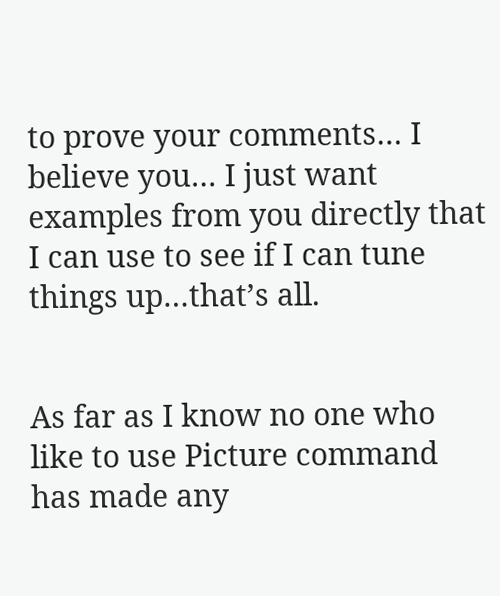to prove your comments… I believe you… I just want examples from you directly that I can use to see if I can tune things up…that’s all.


As far as I know no one who like to use Picture command has made any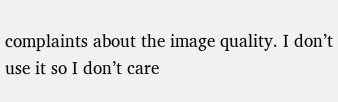complaints about the image quality. I don’t use it so I don’t care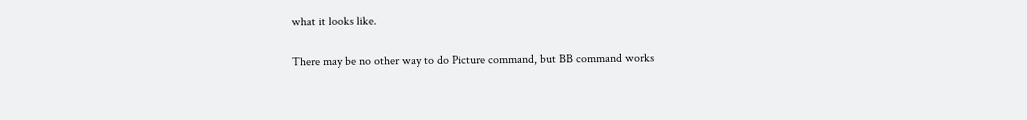what it looks like.

There may be no other way to do Picture command, but BB command works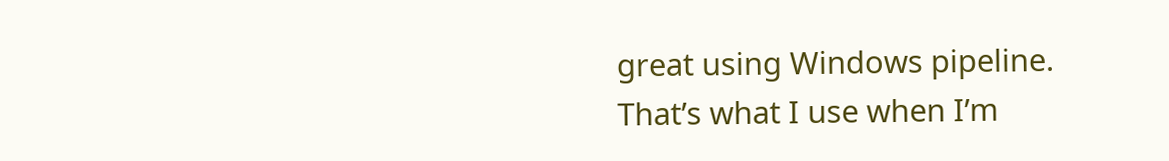great using Windows pipeline. That’s what I use when I’m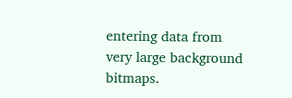entering data from very large background bitmaps.